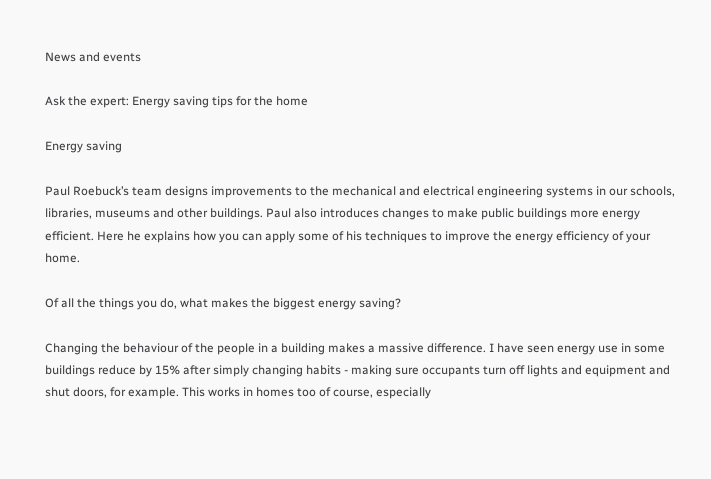News and events

Ask the expert: Energy saving tips for the home

Energy saving

Paul Roebuck’s team designs improvements to the mechanical and electrical engineering systems in our schools, libraries, museums and other buildings. Paul also introduces changes to make public buildings more energy efficient. Here he explains how you can apply some of his techniques to improve the energy efficiency of your home.

Of all the things you do, what makes the biggest energy saving?

Changing the behaviour of the people in a building makes a massive difference. I have seen energy use in some buildings reduce by 15% after simply changing habits - making sure occupants turn off lights and equipment and shut doors, for example. This works in homes too of course, especially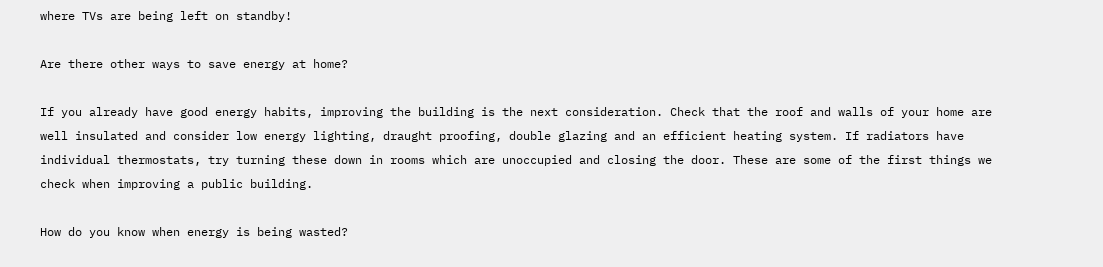where TVs are being left on standby!

Are there other ways to save energy at home?

If you already have good energy habits, improving the building is the next consideration. Check that the roof and walls of your home are well insulated and consider low energy lighting, draught proofing, double glazing and an efficient heating system. If radiators have individual thermostats, try turning these down in rooms which are unoccupied and closing the door. These are some of the first things we check when improving a public building.

How do you know when energy is being wasted?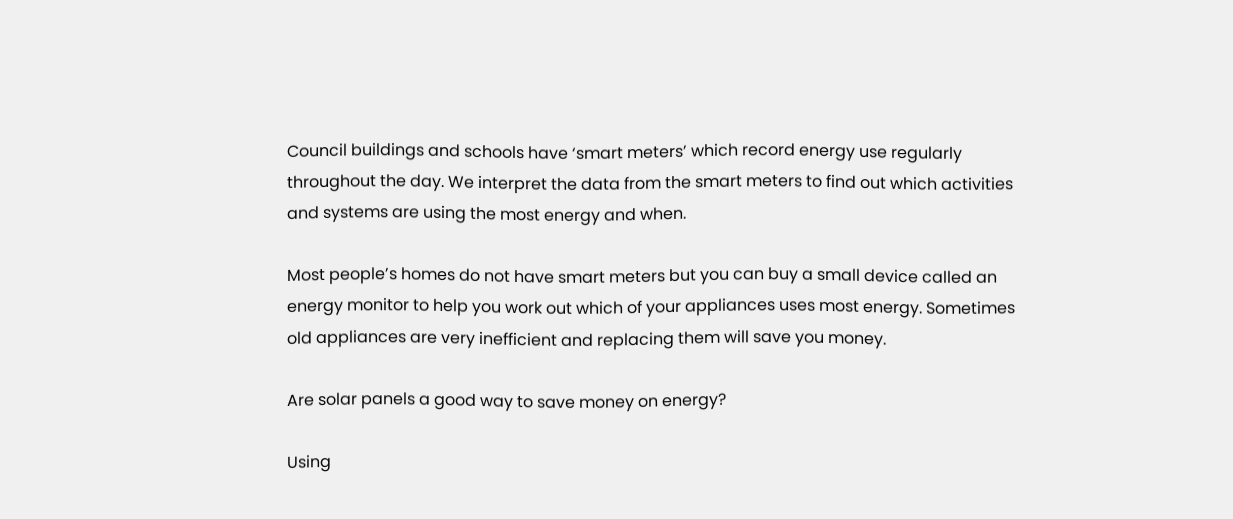Council buildings and schools have ‘smart meters’ which record energy use regularly throughout the day. We interpret the data from the smart meters to find out which activities and systems are using the most energy and when.

Most people’s homes do not have smart meters but you can buy a small device called an energy monitor to help you work out which of your appliances uses most energy. Sometimes old appliances are very inefficient and replacing them will save you money.

Are solar panels a good way to save money on energy?

Using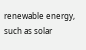renewable energy, such as solar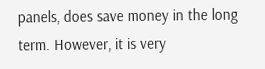panels, does save money in the long term. However, it is very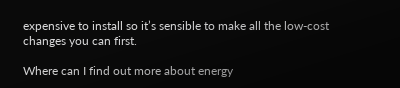expensive to install so it’s sensible to make all the low-cost changes you can first.

Where can I find out more about energy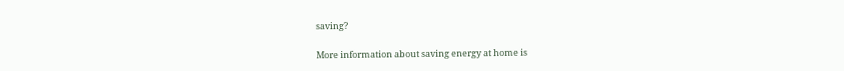saving?

More information about saving energy at home is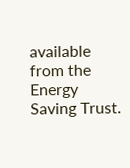available from the Energy Saving Trust.